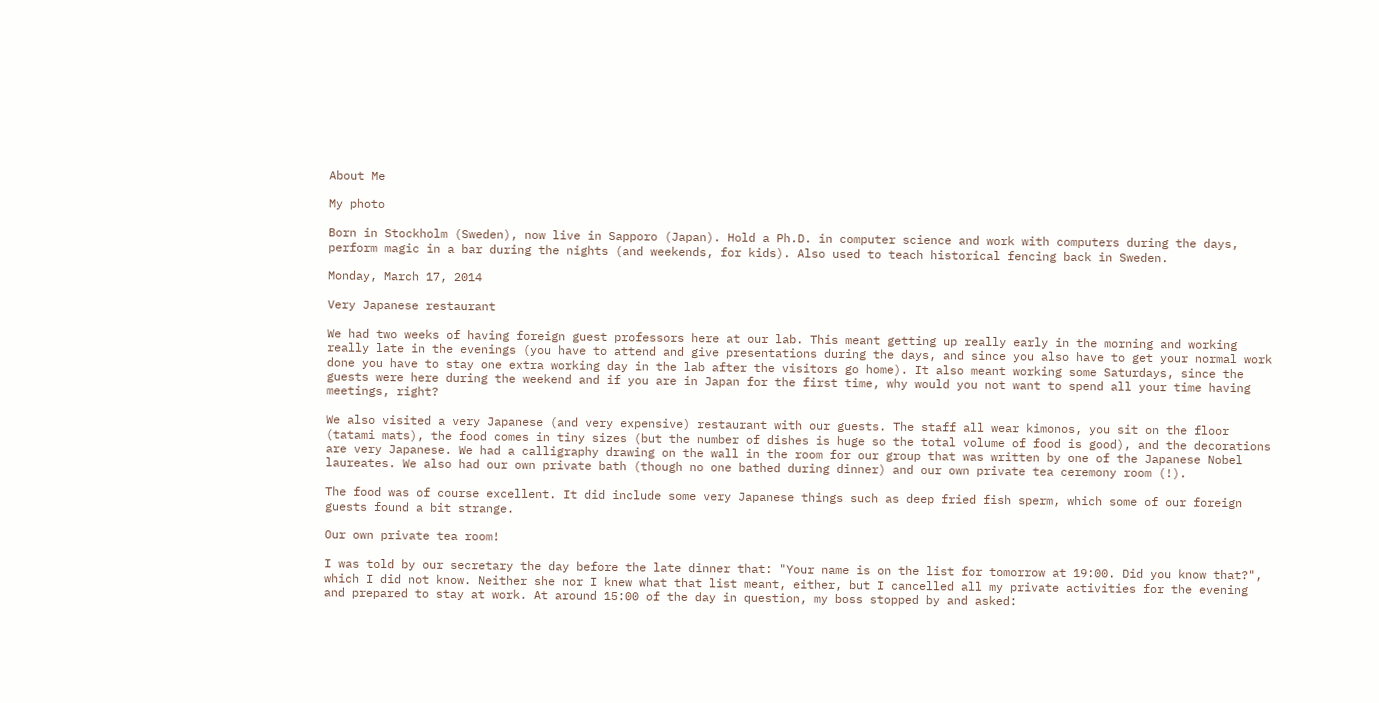About Me

My photo

Born in Stockholm (Sweden), now live in Sapporo (Japan). Hold a Ph.D. in computer science and work with computers during the days, perform magic in a bar during the nights (and weekends, for kids). Also used to teach historical fencing back in Sweden.

Monday, March 17, 2014

Very Japanese restaurant

We had two weeks of having foreign guest professors here at our lab. This meant getting up really early in the morning and working really late in the evenings (you have to attend and give presentations during the days, and since you also have to get your normal work done you have to stay one extra working day in the lab after the visitors go home). It also meant working some Saturdays, since the guests were here during the weekend and if you are in Japan for the first time, why would you not want to spend all your time having meetings, right?

We also visited a very Japanese (and very expensive) restaurant with our guests. The staff all wear kimonos, you sit on the floor (tatami mats), the food comes in tiny sizes (but the number of dishes is huge so the total volume of food is good), and the decorations are very Japanese. We had a calligraphy drawing on the wall in the room for our group that was written by one of the Japanese Nobel laureates. We also had our own private bath (though no one bathed during dinner) and our own private tea ceremony room (!).

The food was of course excellent. It did include some very Japanese things such as deep fried fish sperm, which some of our foreign guests found a bit strange.

Our own private tea room!

I was told by our secretary the day before the late dinner that: "Your name is on the list for tomorrow at 19:00. Did you know that?", which I did not know. Neither she nor I knew what that list meant, either, but I cancelled all my private activities for the evening and prepared to stay at work. At around 15:00 of the day in question, my boss stopped by and asked: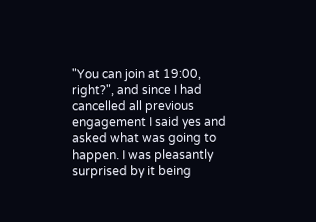"You can join at 19:00, right?", and since I had cancelled all previous engagement I said yes and asked what was going to happen. I was pleasantly surprised by it being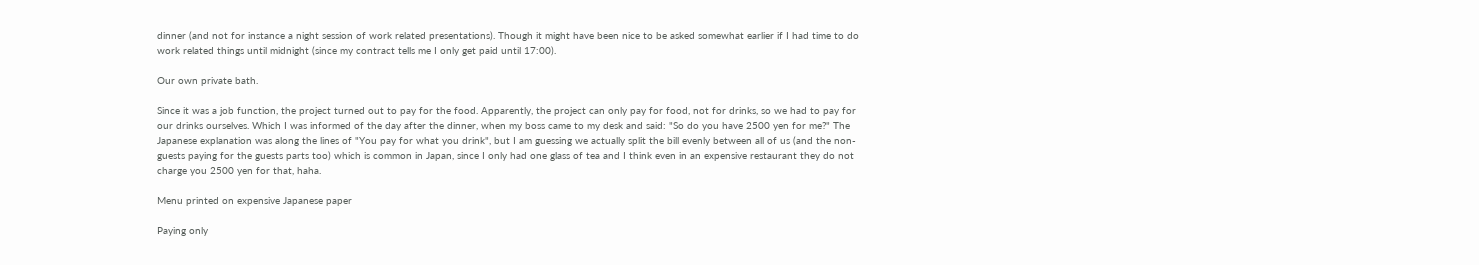dinner (and not for instance a night session of work related presentations). Though it might have been nice to be asked somewhat earlier if I had time to do work related things until midnight (since my contract tells me I only get paid until 17:00).

Our own private bath.

Since it was a job function, the project turned out to pay for the food. Apparently, the project can only pay for food, not for drinks, so we had to pay for our drinks ourselves. Which I was informed of the day after the dinner, when my boss came to my desk and said: "So do you have 2500 yen for me?" The Japanese explanation was along the lines of "You pay for what you drink", but I am guessing we actually split the bill evenly between all of us (and the non-guests paying for the guests parts too) which is common in Japan, since I only had one glass of tea and I think even in an expensive restaurant they do not charge you 2500 yen for that, haha.

Menu printed on expensive Japanese paper

Paying only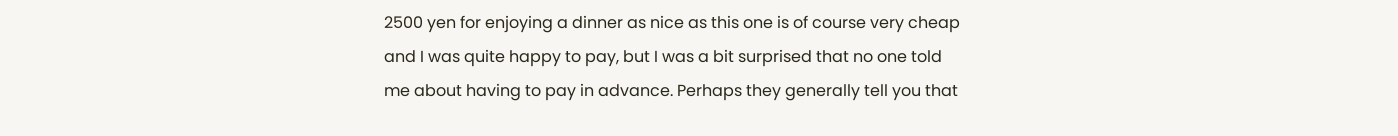2500 yen for enjoying a dinner as nice as this one is of course very cheap and I was quite happy to pay, but I was a bit surprised that no one told me about having to pay in advance. Perhaps they generally tell you that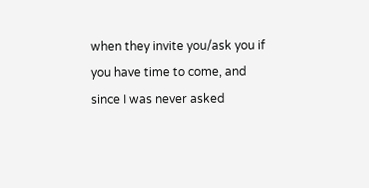when they invite you/ask you if you have time to come, and since I was never asked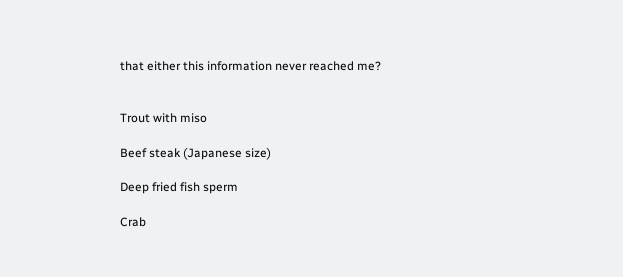that either this information never reached me?


Trout with miso

Beef steak (Japanese size)

Deep fried fish sperm

Crab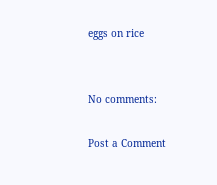eggs on rice


No comments:

Post a Comment